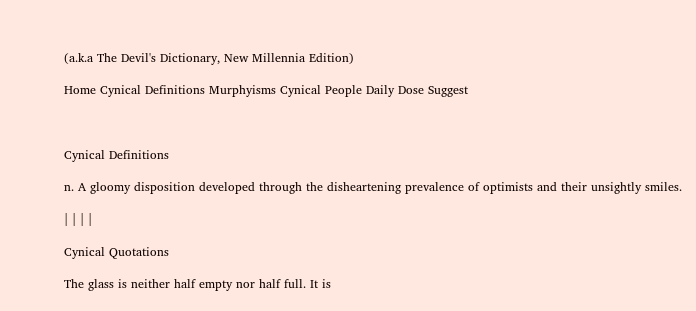(a.k.a The Devil's Dictionary, New Millennia Edition)

Home Cynical Definitions Murphyisms Cynical People Daily Dose Suggest



Cynical Definitions

n. A gloomy disposition developed through the disheartening prevalence of optimists and their unsightly smiles.

| | | |

Cynical Quotations

The glass is neither half empty nor half full. It is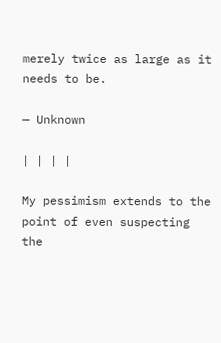merely twice as large as it needs to be.

— Unknown

| | | |

My pessimism extends to the point of even suspecting the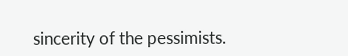sincerity of the pessimists.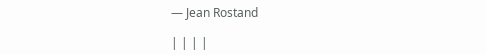— Jean Rostand

| | | |